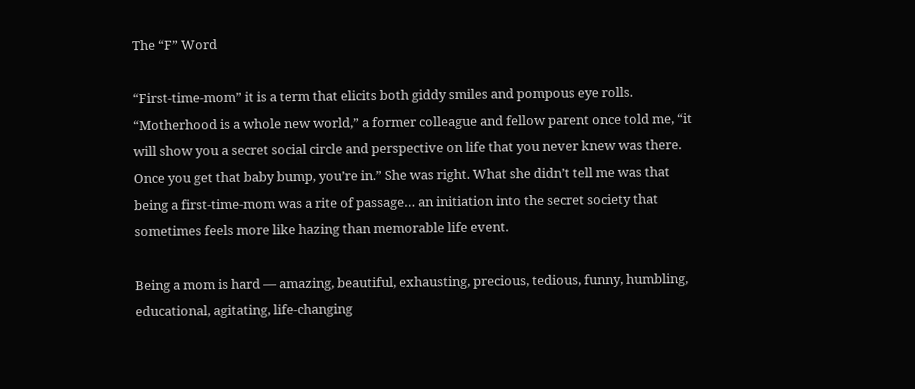The “F” Word

“First-time-mom” it is a term that elicits both giddy smiles and pompous eye rolls. “Motherhood is a whole new world,” a former colleague and fellow parent once told me, “it will show you a secret social circle and perspective on life that you never knew was there. Once you get that baby bump, you’re in.” She was right. What she didn’t tell me was that being a first-time-mom was a rite of passage… an initiation into the secret society that sometimes feels more like hazing than memorable life event.

Being a mom is hard — amazing, beautiful, exhausting, precious, tedious, funny, humbling, educational, agitating, life-changing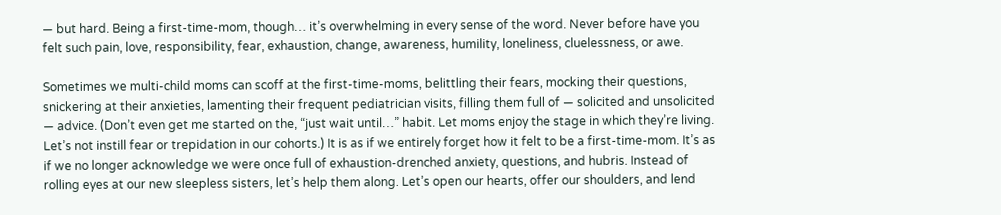— but hard. Being a first-time-mom, though… it’s overwhelming in every sense of the word. Never before have you felt such pain, love, responsibility, fear, exhaustion, change, awareness, humility, loneliness, cluelessness, or awe.

Sometimes we multi-child moms can scoff at the first-time-moms, belittling their fears, mocking their questions, snickering at their anxieties, lamenting their frequent pediatrician visits, filling them full of — solicited and unsolicited — advice. (Don’t even get me started on the, “just wait until…” habit. Let moms enjoy the stage in which they’re living. Let’s not instill fear or trepidation in our cohorts.) It is as if we entirely forget how it felt to be a first-time-mom. It’s as if we no longer acknowledge we were once full of exhaustion-drenched anxiety, questions, and hubris. Instead of rolling eyes at our new sleepless sisters, let’s help them along. Let’s open our hearts, offer our shoulders, and lend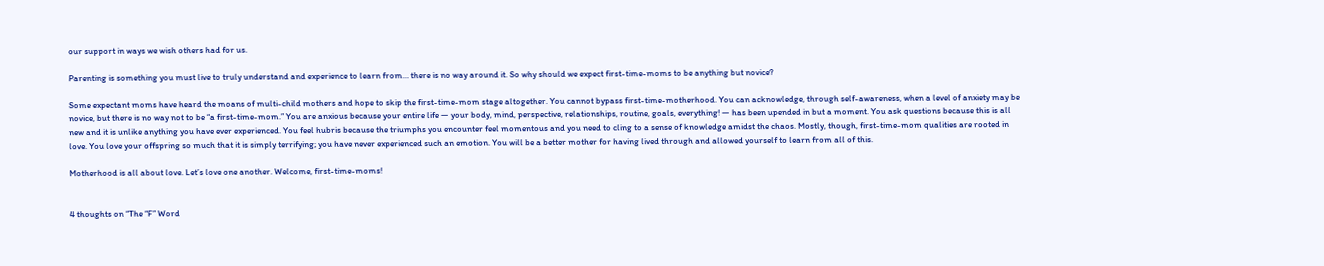our support in ways we wish others had for us.

Parenting is something you must live to truly understand and experience to learn from… there is no way around it. So why should we expect first-time-moms to be anything but novice?

Some expectant moms have heard the moans of multi-child mothers and hope to skip the first-time-mom stage altogether. You cannot bypass first-time-motherhood. You can acknowledge, through self-awareness, when a level of anxiety may be novice, but there is no way not to be “a first-time-mom.” You are anxious because your entire life — your body, mind, perspective, relationships, routine, goals, everything! — has been upended in but a moment. You ask questions because this is all new and it is unlike anything you have ever experienced. You feel hubris because the triumphs you encounter feel momentous and you need to cling to a sense of knowledge amidst the chaos. Mostly, though, first-time-mom qualities are rooted in love. You love your offspring so much that it is simply terrifying; you have never experienced such an emotion. You will be a better mother for having lived through and allowed yourself to learn from all of this.

Motherhood is all about love. Let’s love one another. Welcome, first-time-moms!


4 thoughts on “The “F” Word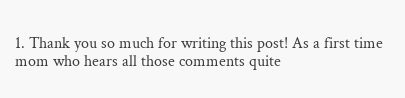1. Thank you so much for writing this post! As a first time mom who hears all those comments quite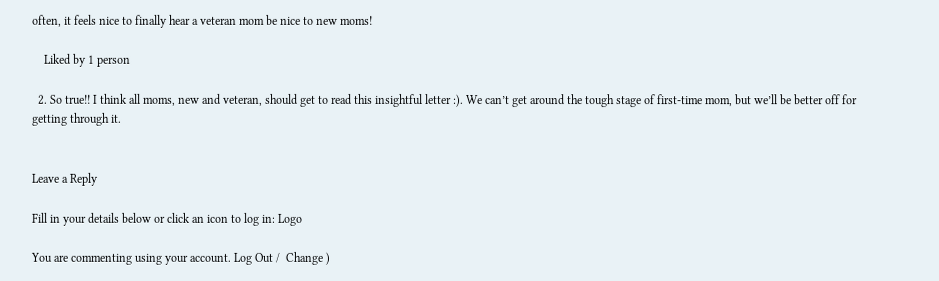often, it feels nice to finally hear a veteran mom be nice to new moms!

    Liked by 1 person

  2. So true!! I think all moms, new and veteran, should get to read this insightful letter :). We can’t get around the tough stage of first-time mom, but we’ll be better off for getting through it.


Leave a Reply

Fill in your details below or click an icon to log in: Logo

You are commenting using your account. Log Out /  Change )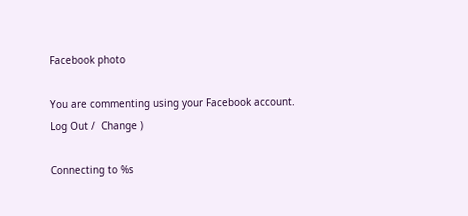Facebook photo

You are commenting using your Facebook account. Log Out /  Change )

Connecting to %s